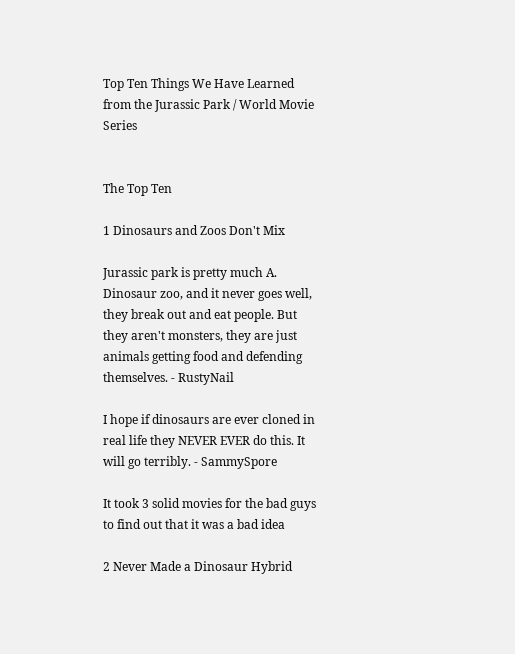Top Ten Things We Have Learned from the Jurassic Park / World Movie Series


The Top Ten

1 Dinosaurs and Zoos Don't Mix

Jurassic park is pretty much A. Dinosaur zoo, and it never goes well, they break out and eat people. But they aren't monsters, they are just animals getting food and defending themselves. - RustyNail

I hope if dinosaurs are ever cloned in real life they NEVER EVER do this. It will go terribly. - SammySpore

It took 3 solid movies for the bad guys to find out that it was a bad idea

2 Never Made a Dinosaur Hybrid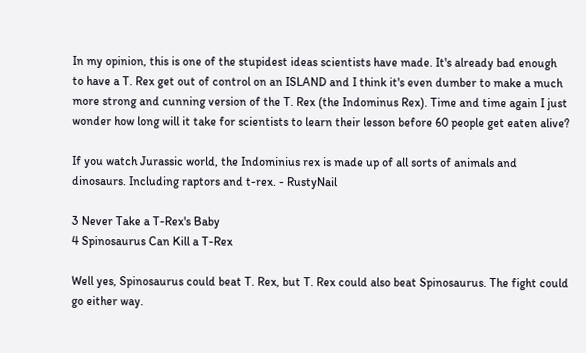In my opinion, this is one of the stupidest ideas scientists have made. It's already bad enough to have a T. Rex get out of control on an ISLAND and I think it's even dumber to make a much more strong and cunning version of the T. Rex (the Indominus Rex). Time and time again I just wonder how long will it take for scientists to learn their lesson before 60 people get eaten alive?

If you watch Jurassic world, the Indominius rex is made up of all sorts of animals and dinosaurs. Including raptors and t-rex. - RustyNail

3 Never Take a T-Rex's Baby
4 Spinosaurus Can Kill a T-Rex

Well yes, Spinosaurus could beat T. Rex, but T. Rex could also beat Spinosaurus. The fight could go either way.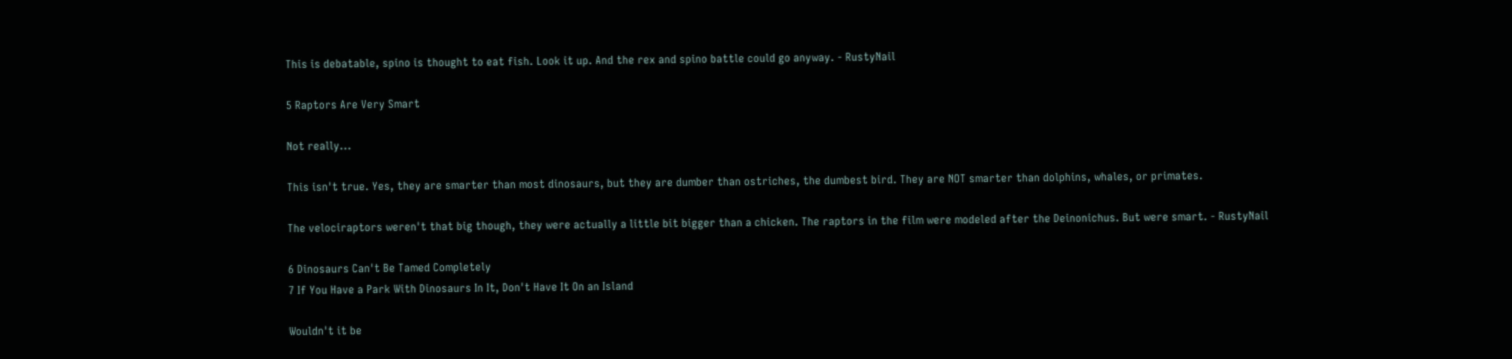This is debatable, spino is thought to eat fish. Look it up. And the rex and spino battle could go anyway. - RustyNail

5 Raptors Are Very Smart

Not really...

This isn't true. Yes, they are smarter than most dinosaurs, but they are dumber than ostriches, the dumbest bird. They are NOT smarter than dolphins, whales, or primates.

The velociraptors weren't that big though, they were actually a little bit bigger than a chicken. The raptors in the film were modeled after the Deinonichus. But were smart. - RustyNail

6 Dinosaurs Can't Be Tamed Completely
7 If You Have a Park With Dinosaurs In It, Don't Have It On an Island

Wouldn't it be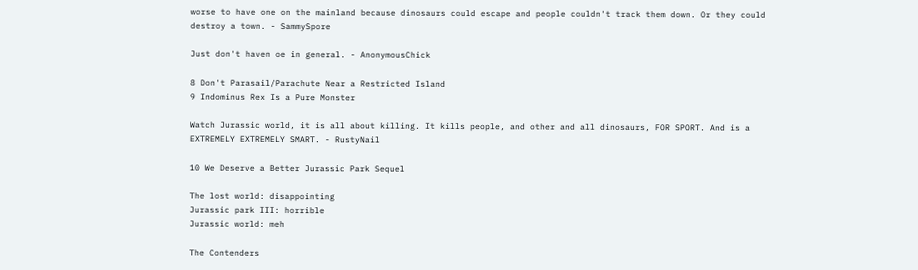worse to have one on the mainland because dinosaurs could escape and people couldn't track them down. Or they could destroy a town. - SammySpore

Just don't haven oe in general. - AnonymousChick

8 Don't Parasail/Parachute Near a Restricted Island
9 Indominus Rex Is a Pure Monster

Watch Jurassic world, it is all about killing. It kills people, and other and all dinosaurs, FOR SPORT. And is a EXTREMELY EXTREMELY SMART. - RustyNail

10 We Deserve a Better Jurassic Park Sequel

The lost world: disappointing
Jurassic park III: horrible
Jurassic world: meh

The Contenders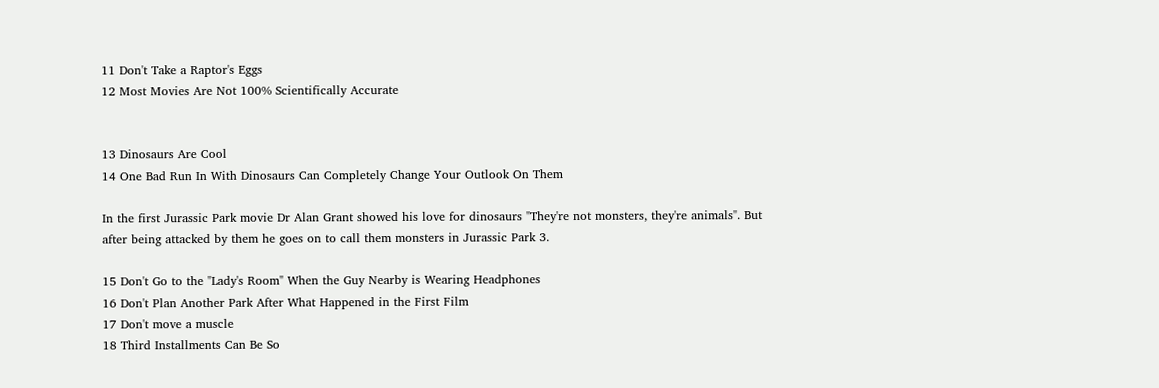11 Don't Take a Raptor's Eggs
12 Most Movies Are Not 100% Scientifically Accurate


13 Dinosaurs Are Cool
14 One Bad Run In With Dinosaurs Can Completely Change Your Outlook On Them

In the first Jurassic Park movie Dr Alan Grant showed his love for dinosaurs "They're not monsters, they're animals". But after being attacked by them he goes on to call them monsters in Jurassic Park 3.

15 Don't Go to the "Lady's Room" When the Guy Nearby is Wearing Headphones
16 Don't Plan Another Park After What Happened in the First Film
17 Don't move a muscle
18 Third Installments Can Be So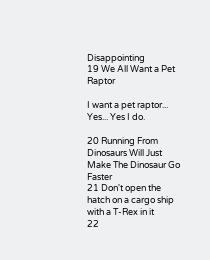Disappointing
19 We All Want a Pet Raptor

I want a pet raptor... Yes... Yes I do.

20 Running From Dinosaurs Will Just Make The Dinosaur Go Faster
21 Don't open the hatch on a cargo ship with a T-Rex in it
22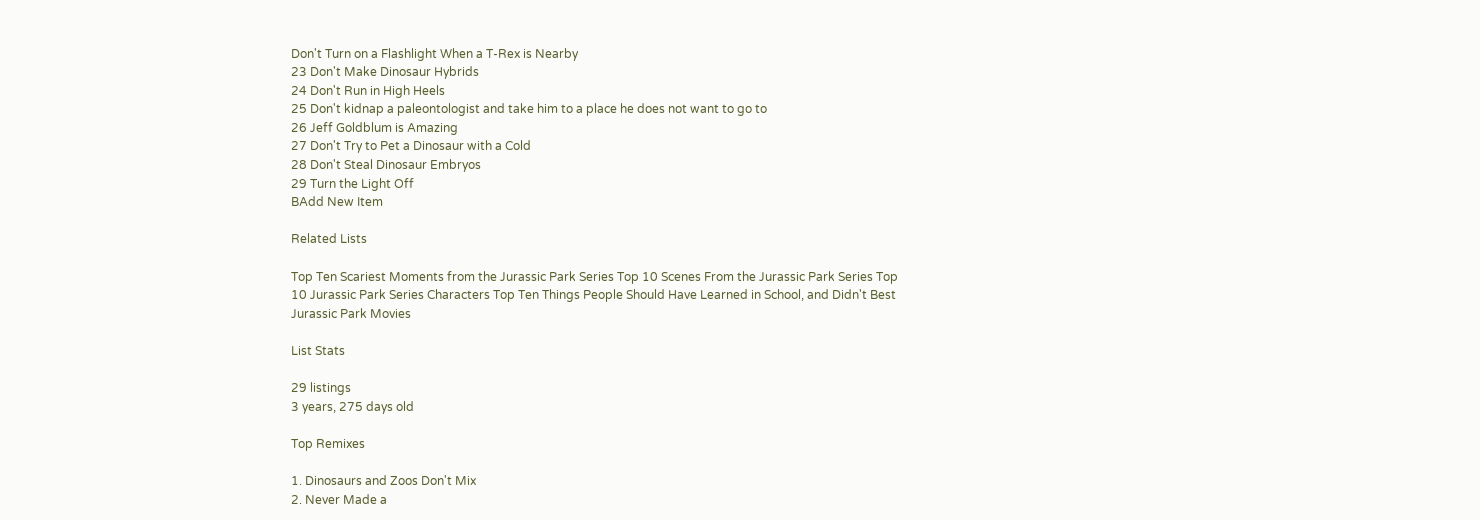Don't Turn on a Flashlight When a T-Rex is Nearby
23 Don't Make Dinosaur Hybrids
24 Don't Run in High Heels
25 Don't kidnap a paleontologist and take him to a place he does not want to go to
26 Jeff Goldblum is Amazing
27 Don't Try to Pet a Dinosaur with a Cold
28 Don't Steal Dinosaur Embryos
29 Turn the Light Off
BAdd New Item

Related Lists

Top Ten Scariest Moments from the Jurassic Park Series Top 10 Scenes From the Jurassic Park Series Top 10 Jurassic Park Series Characters Top Ten Things People Should Have Learned in School, and Didn't Best Jurassic Park Movies

List Stats

29 listings
3 years, 275 days old

Top Remixes

1. Dinosaurs and Zoos Don't Mix
2. Never Made a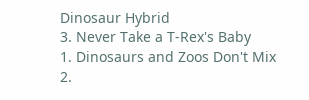Dinosaur Hybrid
3. Never Take a T-Rex's Baby
1. Dinosaurs and Zoos Don't Mix
2.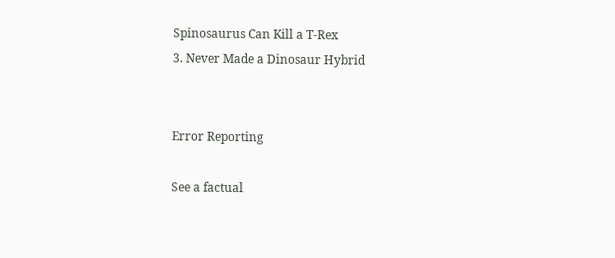Spinosaurus Can Kill a T-Rex
3. Never Made a Dinosaur Hybrid


Error Reporting

See a factual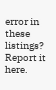error in these listings? Report it here.